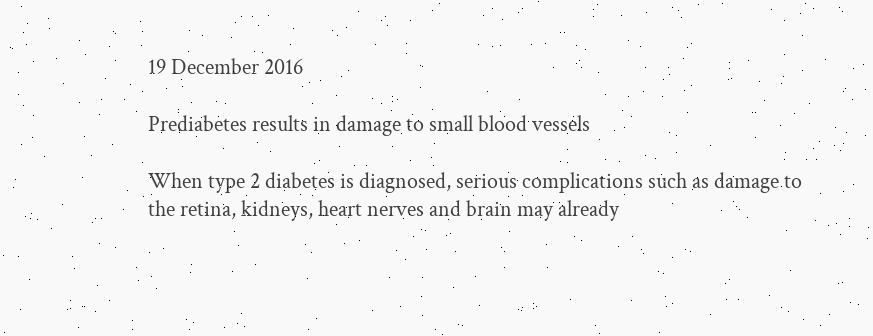19 December 2016

Prediabetes results in damage to small blood vessels

When type 2 diabetes is diagnosed, serious complications such as damage to the retina, kidneys, heart nerves and brain may already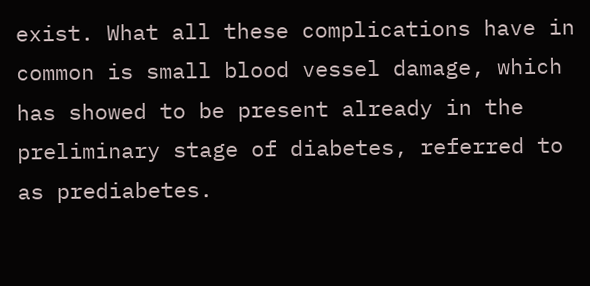exist. What all these complications have in common is small blood vessel damage, which has showed to be present already in the preliminary stage of diabetes, referred to as prediabetes.